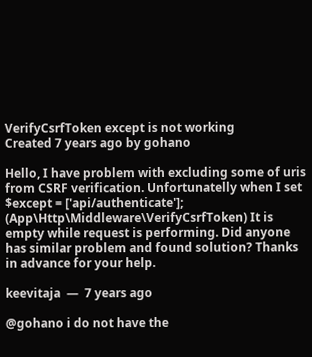VerifyCsrfToken except is not working
Created 7 years ago by gohano

Hello, I have problem with excluding some of uris from CSRF verification. Unfortunatelly when I set $except = ['api/authenticate']; (App\Http\Middleware\VerifyCsrfToken) It is empty while request is performing. Did anyone has similar problem and found solution? Thanks in advance for your help.

keevitaja  —  7 years ago

@gohano i do not have the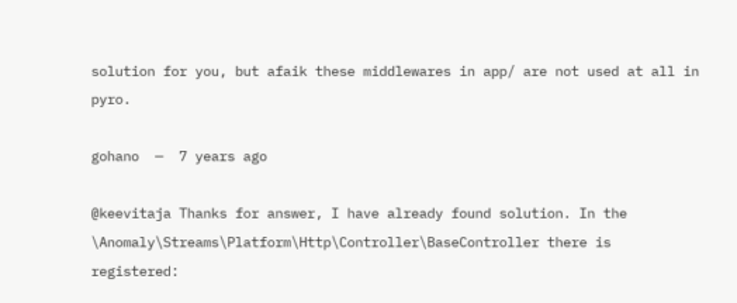solution for you, but afaik these middlewares in app/ are not used at all in pyro.

gohano  —  7 years ago

@keevitaja Thanks for answer, I have already found solution. In the \Anomaly\Streams\Platform\Http\Controller\BaseController there is registered: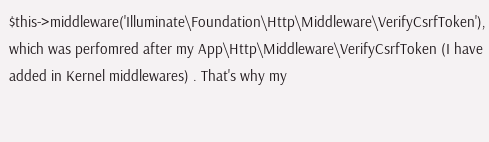$this->middleware('Illuminate\Foundation\Http\Middleware\VerifyCsrfToken'), which was perfomred after my App\Http\Middleware\VerifyCsrfToken (I have added in Kernel middlewares) . That's why my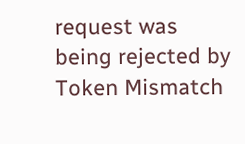request was being rejected by Token Mismatch